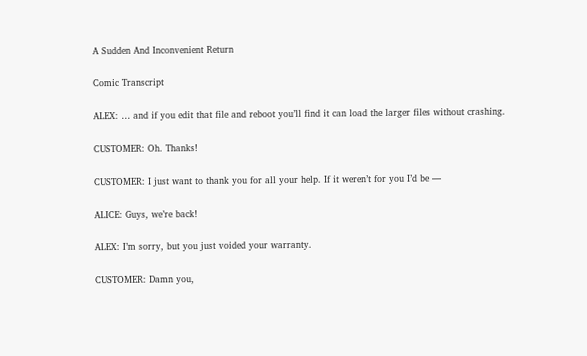A Sudden And Inconvenient Return

Comic Transcript

ALEX: … and if you edit that file and reboot you’ll find it can load the larger files without crashing.

CUSTOMER: Oh. Thanks!

CUSTOMER: I just want to thank you for all your help. If it weren’t for you I’d be —

ALICE: Guys, we’re back!

ALEX: I’m sorry, but you just voided your warranty.

CUSTOMER: Damn you,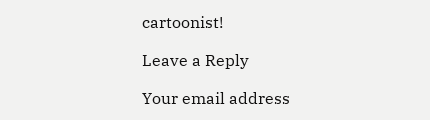cartoonist!

Leave a Reply

Your email address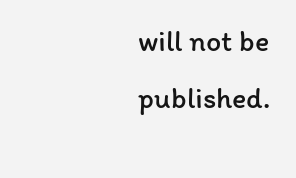will not be published.